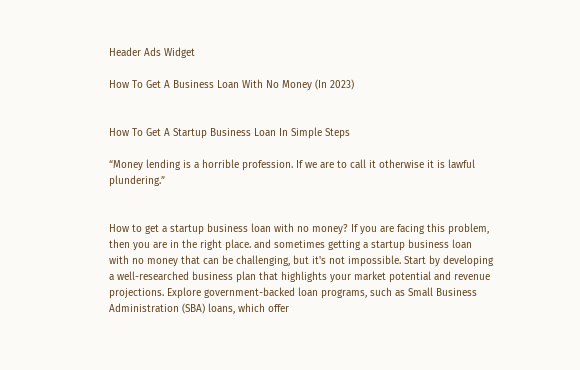Header Ads Widget

How To Get A Business Loan With No Money (In 2023)


How To Get A Startup Business Loan In Simple Steps

“Money lending is a horrible profession. If we are to call it otherwise it is lawful plundering.”


How to get a startup business loan with no money? If you are facing this problem, then you are in the right place. and sometimes getting a startup business loan with no money that can be challenging, but it's not impossible. Start by developing a well-researched business plan that highlights your market potential and revenue projections. Explore government-backed loan programs, such as Small Business Administration (SBA) loans, which offer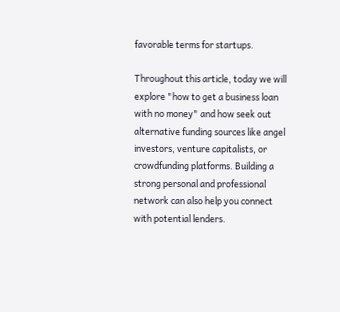favorable terms for startups.

Throughout this article, today we will explore "how to get a business loan with no money" and how seek out alternative funding sources like angel investors, venture capitalists, or crowdfunding platforms. Building a strong personal and professional network can also help you connect with potential lenders.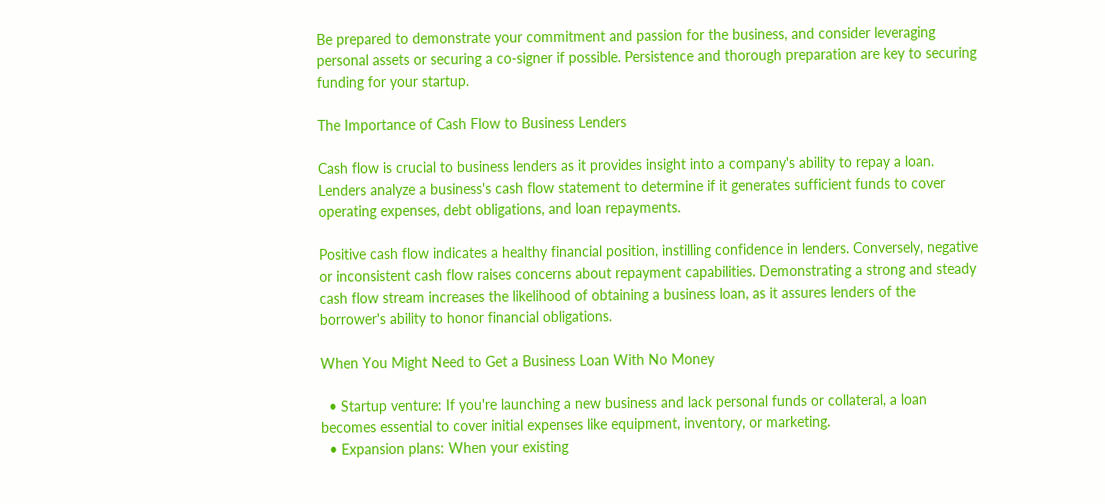Be prepared to demonstrate your commitment and passion for the business, and consider leveraging personal assets or securing a co-signer if possible. Persistence and thorough preparation are key to securing funding for your startup.

The Importance of Cash Flow to Business Lenders

Cash flow is crucial to business lenders as it provides insight into a company's ability to repay a loan. Lenders analyze a business's cash flow statement to determine if it generates sufficient funds to cover operating expenses, debt obligations, and loan repayments.

Positive cash flow indicates a healthy financial position, instilling confidence in lenders. Conversely, negative or inconsistent cash flow raises concerns about repayment capabilities. Demonstrating a strong and steady cash flow stream increases the likelihood of obtaining a business loan, as it assures lenders of the borrower's ability to honor financial obligations.

When You Might Need to Get a Business Loan With No Money

  • Startup venture: If you're launching a new business and lack personal funds or collateral, a loan becomes essential to cover initial expenses like equipment, inventory, or marketing.
  • Expansion plans: When your existing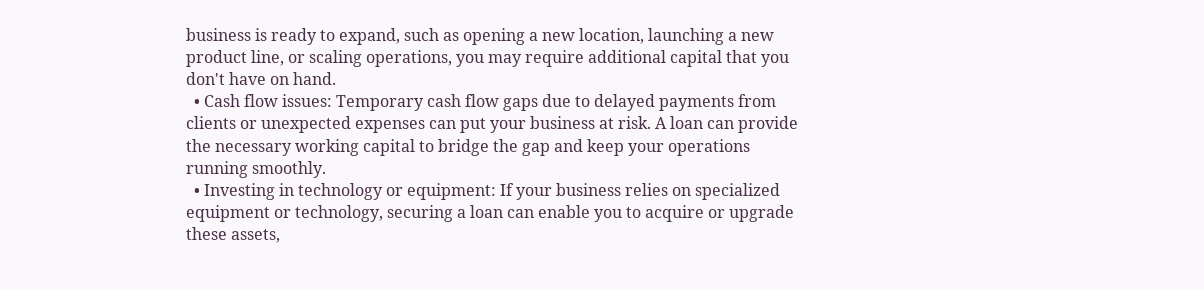business is ready to expand, such as opening a new location, launching a new product line, or scaling operations, you may require additional capital that you don't have on hand.
  • Cash flow issues: Temporary cash flow gaps due to delayed payments from clients or unexpected expenses can put your business at risk. A loan can provide the necessary working capital to bridge the gap and keep your operations running smoothly.
  • Investing in technology or equipment: If your business relies on specialized equipment or technology, securing a loan can enable you to acquire or upgrade these assets,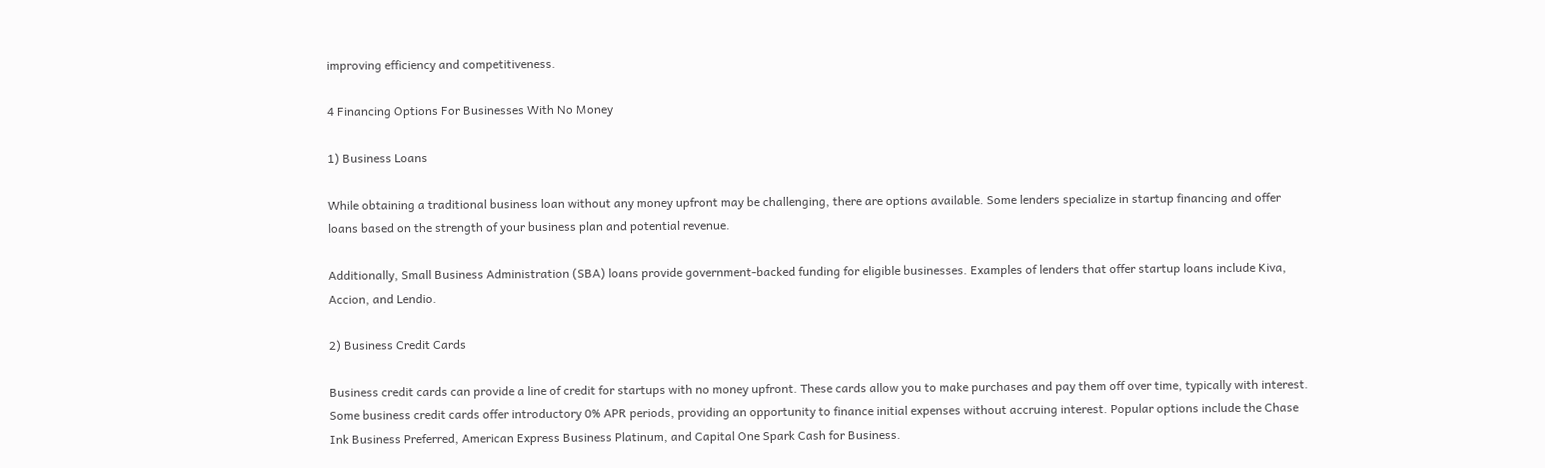improving efficiency and competitiveness.

4 Financing Options For Businesses With No Money

1) Business Loans

While obtaining a traditional business loan without any money upfront may be challenging, there are options available. Some lenders specialize in startup financing and offer loans based on the strength of your business plan and potential revenue.

Additionally, Small Business Administration (SBA) loans provide government-backed funding for eligible businesses. Examples of lenders that offer startup loans include Kiva, Accion, and Lendio.

2) Business Credit Cards

Business credit cards can provide a line of credit for startups with no money upfront. These cards allow you to make purchases and pay them off over time, typically with interest. Some business credit cards offer introductory 0% APR periods, providing an opportunity to finance initial expenses without accruing interest. Popular options include the Chase Ink Business Preferred, American Express Business Platinum, and Capital One Spark Cash for Business.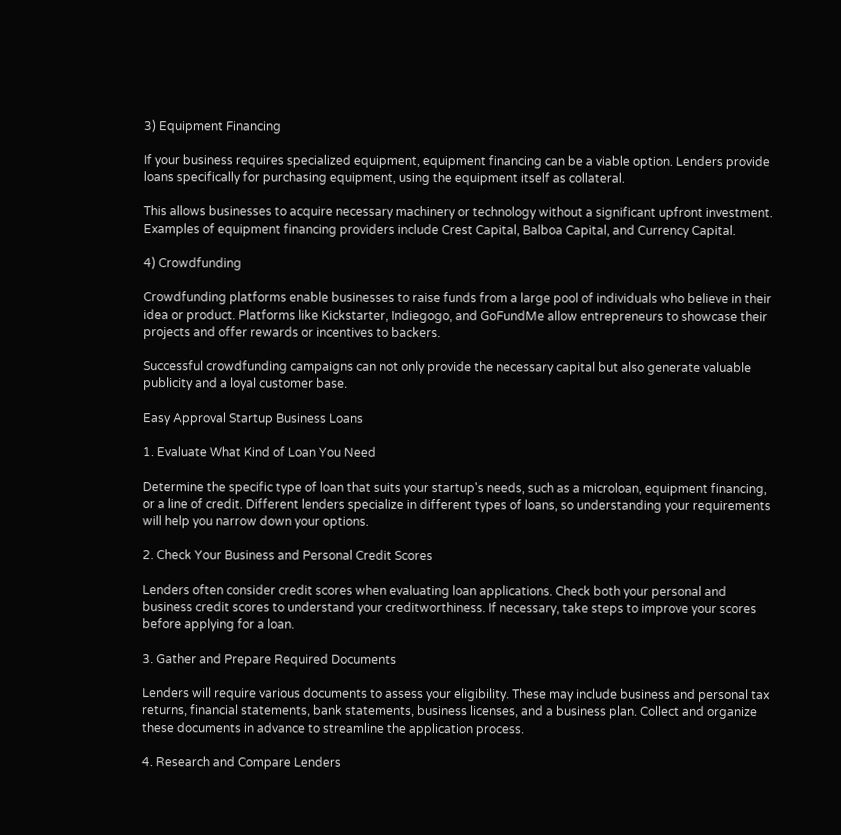3) Equipment Financing

If your business requires specialized equipment, equipment financing can be a viable option. Lenders provide loans specifically for purchasing equipment, using the equipment itself as collateral.

This allows businesses to acquire necessary machinery or technology without a significant upfront investment. Examples of equipment financing providers include Crest Capital, Balboa Capital, and Currency Capital.

4) Crowdfunding

Crowdfunding platforms enable businesses to raise funds from a large pool of individuals who believe in their idea or product. Platforms like Kickstarter, Indiegogo, and GoFundMe allow entrepreneurs to showcase their projects and offer rewards or incentives to backers.

Successful crowdfunding campaigns can not only provide the necessary capital but also generate valuable publicity and a loyal customer base.

Easy Approval Startup Business Loans

1. Evaluate What Kind of Loan You Need

Determine the specific type of loan that suits your startup's needs, such as a microloan, equipment financing, or a line of credit. Different lenders specialize in different types of loans, so understanding your requirements will help you narrow down your options.

2. Check Your Business and Personal Credit Scores

Lenders often consider credit scores when evaluating loan applications. Check both your personal and business credit scores to understand your creditworthiness. If necessary, take steps to improve your scores before applying for a loan.

3. Gather and Prepare Required Documents

Lenders will require various documents to assess your eligibility. These may include business and personal tax returns, financial statements, bank statements, business licenses, and a business plan. Collect and organize these documents in advance to streamline the application process.

4. Research and Compare Lenders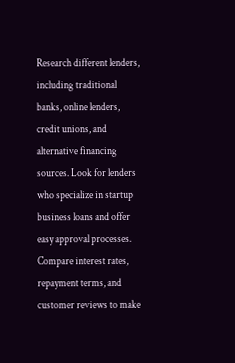Research different lenders, including traditional banks, online lenders, credit unions, and alternative financing sources. Look for lenders who specialize in startup business loans and offer easy approval processes. Compare interest rates, repayment terms, and customer reviews to make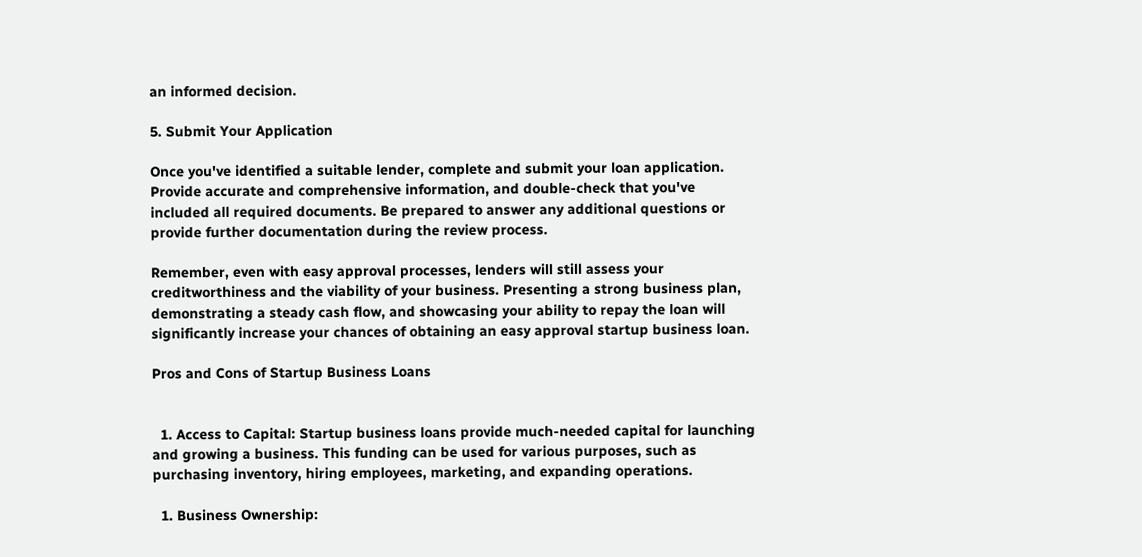an informed decision.

5. Submit Your Application

Once you've identified a suitable lender, complete and submit your loan application. Provide accurate and comprehensive information, and double-check that you've included all required documents. Be prepared to answer any additional questions or provide further documentation during the review process.

Remember, even with easy approval processes, lenders will still assess your creditworthiness and the viability of your business. Presenting a strong business plan, demonstrating a steady cash flow, and showcasing your ability to repay the loan will significantly increase your chances of obtaining an easy approval startup business loan.

Pros and Cons of Startup Business Loans


  1. Access to Capital: Startup business loans provide much-needed capital for launching and growing a business. This funding can be used for various purposes, such as purchasing inventory, hiring employees, marketing, and expanding operations.

  1. Business Ownership: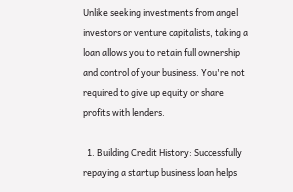Unlike seeking investments from angel investors or venture capitalists, taking a loan allows you to retain full ownership and control of your business. You're not required to give up equity or share profits with lenders.

  1. Building Credit History: Successfully repaying a startup business loan helps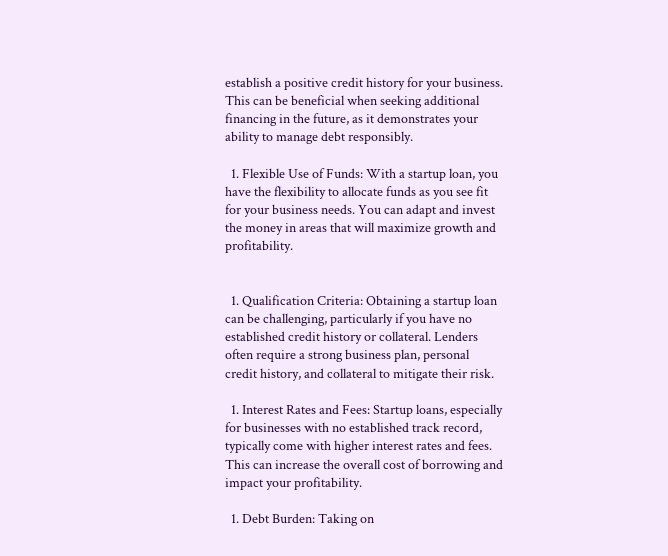establish a positive credit history for your business. This can be beneficial when seeking additional financing in the future, as it demonstrates your ability to manage debt responsibly.

  1. Flexible Use of Funds: With a startup loan, you have the flexibility to allocate funds as you see fit for your business needs. You can adapt and invest the money in areas that will maximize growth and profitability.


  1. Qualification Criteria: Obtaining a startup loan can be challenging, particularly if you have no established credit history or collateral. Lenders often require a strong business plan, personal credit history, and collateral to mitigate their risk.

  1. Interest Rates and Fees: Startup loans, especially for businesses with no established track record, typically come with higher interest rates and fees. This can increase the overall cost of borrowing and impact your profitability.

  1. Debt Burden: Taking on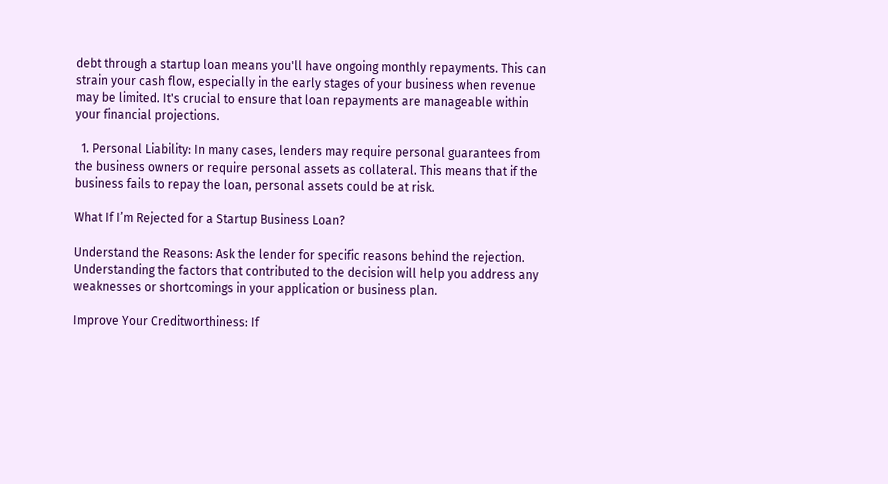debt through a startup loan means you'll have ongoing monthly repayments. This can strain your cash flow, especially in the early stages of your business when revenue may be limited. It's crucial to ensure that loan repayments are manageable within your financial projections.

  1. Personal Liability: In many cases, lenders may require personal guarantees from the business owners or require personal assets as collateral. This means that if the business fails to repay the loan, personal assets could be at risk.

What If I’m Rejected for a Startup Business Loan?

Understand the Reasons: Ask the lender for specific reasons behind the rejection. Understanding the factors that contributed to the decision will help you address any weaknesses or shortcomings in your application or business plan.

Improve Your Creditworthiness: If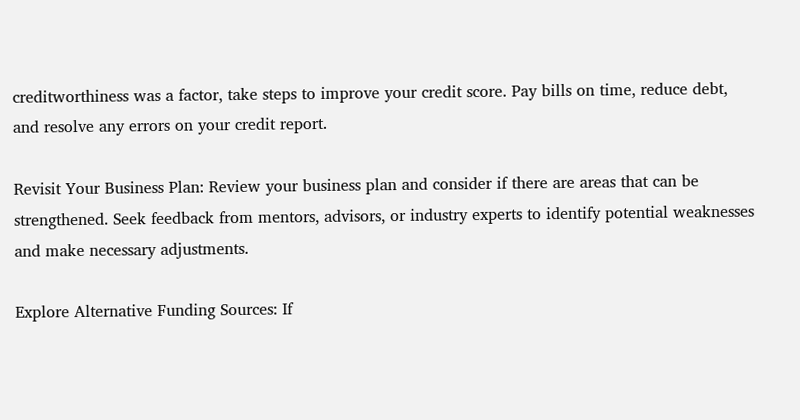creditworthiness was a factor, take steps to improve your credit score. Pay bills on time, reduce debt, and resolve any errors on your credit report.

Revisit Your Business Plan: Review your business plan and consider if there are areas that can be strengthened. Seek feedback from mentors, advisors, or industry experts to identify potential weaknesses and make necessary adjustments.

Explore Alternative Funding Sources: If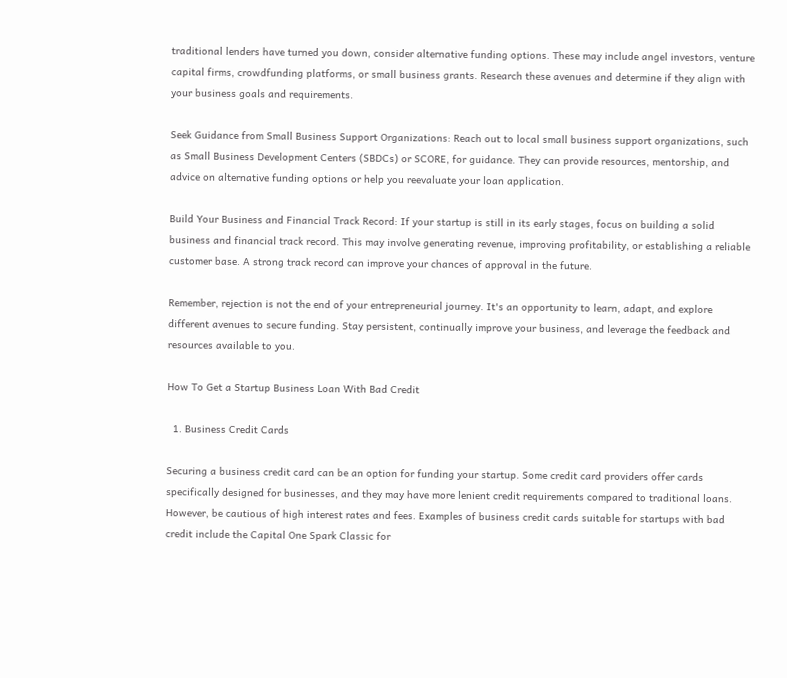traditional lenders have turned you down, consider alternative funding options. These may include angel investors, venture capital firms, crowdfunding platforms, or small business grants. Research these avenues and determine if they align with your business goals and requirements.

Seek Guidance from Small Business Support Organizations: Reach out to local small business support organizations, such as Small Business Development Centers (SBDCs) or SCORE, for guidance. They can provide resources, mentorship, and advice on alternative funding options or help you reevaluate your loan application.

Build Your Business and Financial Track Record: If your startup is still in its early stages, focus on building a solid business and financial track record. This may involve generating revenue, improving profitability, or establishing a reliable customer base. A strong track record can improve your chances of approval in the future.

Remember, rejection is not the end of your entrepreneurial journey. It's an opportunity to learn, adapt, and explore different avenues to secure funding. Stay persistent, continually improve your business, and leverage the feedback and resources available to you.

How To Get a Startup Business Loan With Bad Credit

  1. Business Credit Cards

Securing a business credit card can be an option for funding your startup. Some credit card providers offer cards specifically designed for businesses, and they may have more lenient credit requirements compared to traditional loans. However, be cautious of high interest rates and fees. Examples of business credit cards suitable for startups with bad credit include the Capital One Spark Classic for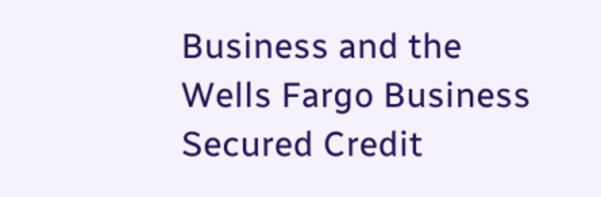Business and the Wells Fargo Business Secured Credit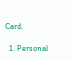Card.

  1. Personal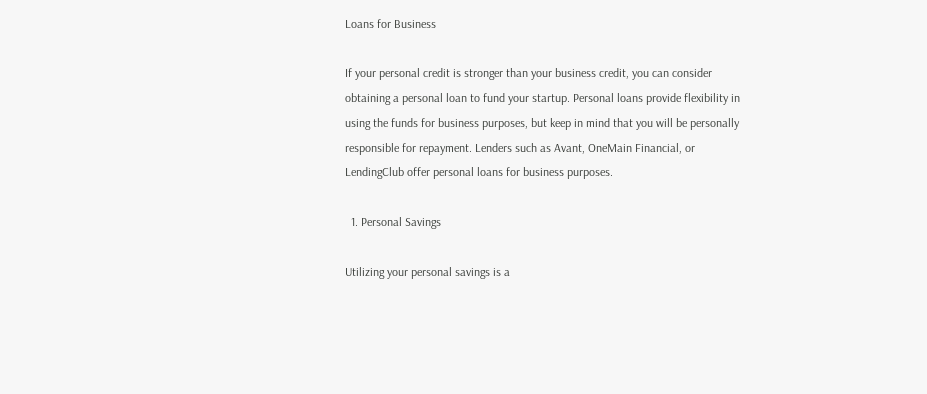Loans for Business

If your personal credit is stronger than your business credit, you can consider obtaining a personal loan to fund your startup. Personal loans provide flexibility in using the funds for business purposes, but keep in mind that you will be personally responsible for repayment. Lenders such as Avant, OneMain Financial, or LendingClub offer personal loans for business purposes.

  1. Personal Savings

Utilizing your personal savings is a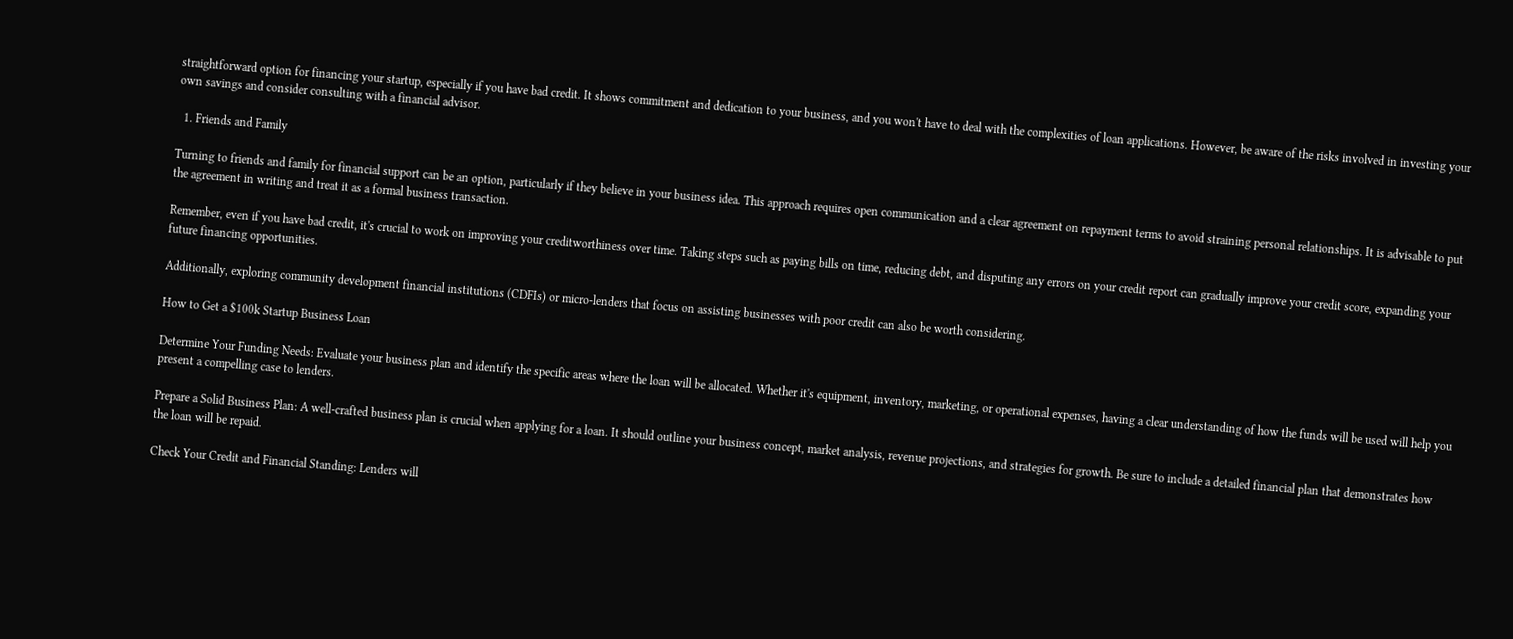straightforward option for financing your startup, especially if you have bad credit. It shows commitment and dedication to your business, and you won't have to deal with the complexities of loan applications. However, be aware of the risks involved in investing your own savings and consider consulting with a financial advisor.

  1. Friends and Family

Turning to friends and family for financial support can be an option, particularly if they believe in your business idea. This approach requires open communication and a clear agreement on repayment terms to avoid straining personal relationships. It is advisable to put the agreement in writing and treat it as a formal business transaction.

Remember, even if you have bad credit, it's crucial to work on improving your creditworthiness over time. Taking steps such as paying bills on time, reducing debt, and disputing any errors on your credit report can gradually improve your credit score, expanding your future financing opportunities.

Additionally, exploring community development financial institutions (CDFIs) or micro-lenders that focus on assisting businesses with poor credit can also be worth considering.

How to Get a $100k Startup Business Loan

Determine Your Funding Needs: Evaluate your business plan and identify the specific areas where the loan will be allocated. Whether it's equipment, inventory, marketing, or operational expenses, having a clear understanding of how the funds will be used will help you present a compelling case to lenders.

Prepare a Solid Business Plan: A well-crafted business plan is crucial when applying for a loan. It should outline your business concept, market analysis, revenue projections, and strategies for growth. Be sure to include a detailed financial plan that demonstrates how the loan will be repaid.

Check Your Credit and Financial Standing: Lenders will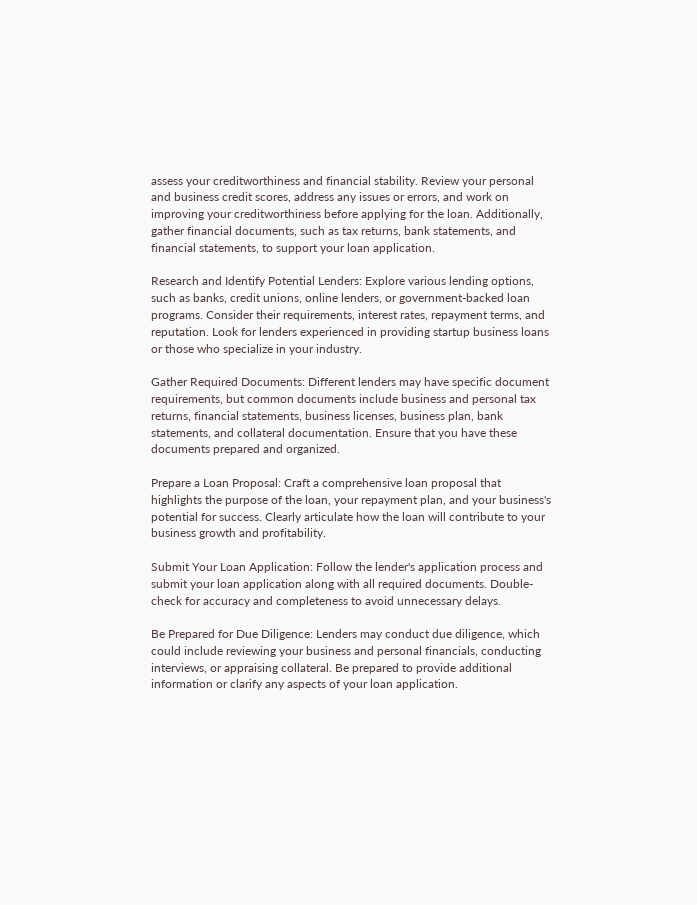assess your creditworthiness and financial stability. Review your personal and business credit scores, address any issues or errors, and work on improving your creditworthiness before applying for the loan. Additionally, gather financial documents, such as tax returns, bank statements, and financial statements, to support your loan application.

Research and Identify Potential Lenders: Explore various lending options, such as banks, credit unions, online lenders, or government-backed loan programs. Consider their requirements, interest rates, repayment terms, and reputation. Look for lenders experienced in providing startup business loans or those who specialize in your industry.

Gather Required Documents: Different lenders may have specific document requirements, but common documents include business and personal tax returns, financial statements, business licenses, business plan, bank statements, and collateral documentation. Ensure that you have these documents prepared and organized.

Prepare a Loan Proposal: Craft a comprehensive loan proposal that highlights the purpose of the loan, your repayment plan, and your business's potential for success. Clearly articulate how the loan will contribute to your business growth and profitability.

Submit Your Loan Application: Follow the lender's application process and submit your loan application along with all required documents. Double-check for accuracy and completeness to avoid unnecessary delays.

Be Prepared for Due Diligence: Lenders may conduct due diligence, which could include reviewing your business and personal financials, conducting interviews, or appraising collateral. Be prepared to provide additional information or clarify any aspects of your loan application.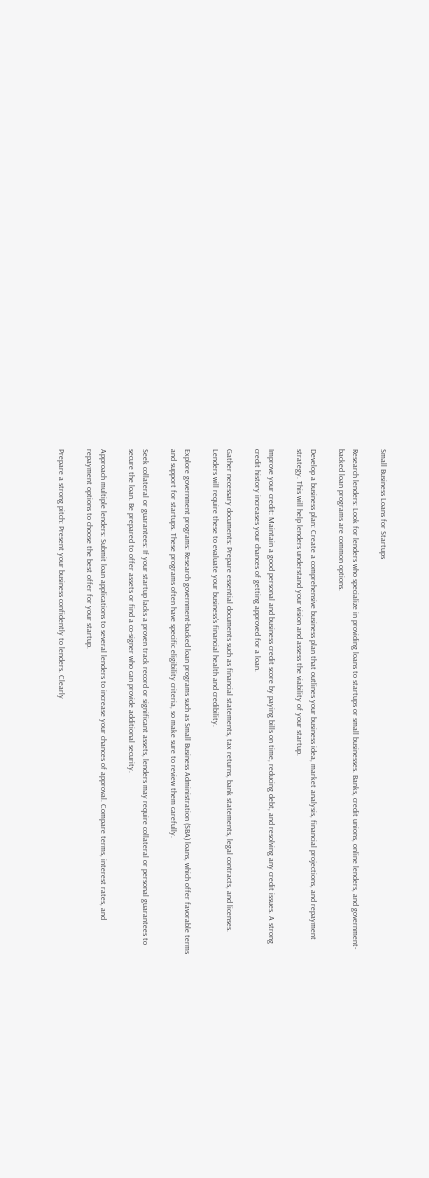Small Business Loans for Startups

Research lenders: Look for lenders who specialize in providing loans to startups or small businesses. Banks, credit unions, online lenders, and government-backed loan programs are common options.

Develop a business plan: Create a comprehensive business plan that outlines your business idea, market analysis, financial projections, and repayment strategy. This will help lenders understand your vision and assess the viability of your startup.

Improve your credit: Maintain a good personal and business credit score by paying bills on time, reducing debt, and resolving any credit issues. A strong credit history increases your chances of getting approved for a loan.

Gather necessary documents: Prepare essential documents such as financial statements, tax returns, bank statements, legal contracts, and licenses. Lenders will require these to evaluate your business's financial health and credibility.

Explore government programs: Research government-backed loan programs such as Small Business Administration (SBA) loans, which offer favorable terms and support for startups. These programs often have specific eligibility criteria, so make sure to review them carefully.

Seek collateral or guarantees: If your startup lacks a proven track record or significant assets, lenders may require collateral or personal guarantees to secure the loan. Be prepared to offer assets or find a co-signer who can provide additional security.

Approach multiple lenders: Submit loan applications to several lenders to increase your chances of approval. Compare terms, interest rates, and repayment options to choose the best offer for your startup.

Prepare a strong pitch: Present your business confidently to lenders. Clearly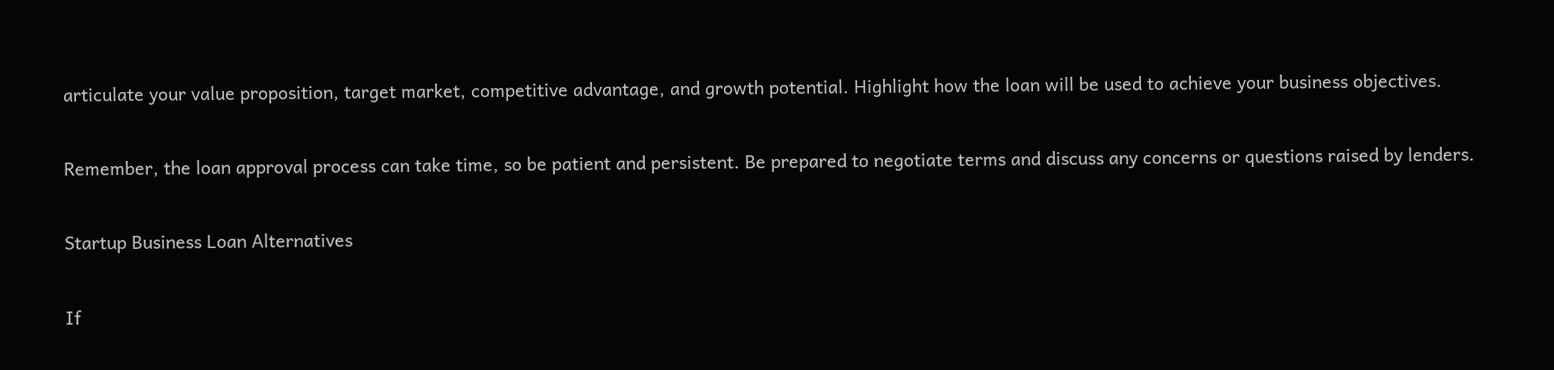articulate your value proposition, target market, competitive advantage, and growth potential. Highlight how the loan will be used to achieve your business objectives.

Remember, the loan approval process can take time, so be patient and persistent. Be prepared to negotiate terms and discuss any concerns or questions raised by lenders.

Startup Business Loan Alternatives

If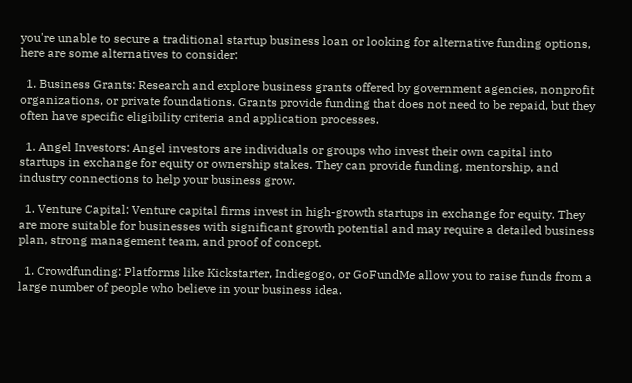you're unable to secure a traditional startup business loan or looking for alternative funding options, here are some alternatives to consider:

  1. Business Grants: Research and explore business grants offered by government agencies, nonprofit organizations, or private foundations. Grants provide funding that does not need to be repaid, but they often have specific eligibility criteria and application processes.

  1. Angel Investors: Angel investors are individuals or groups who invest their own capital into startups in exchange for equity or ownership stakes. They can provide funding, mentorship, and industry connections to help your business grow.

  1. Venture Capital: Venture capital firms invest in high-growth startups in exchange for equity. They are more suitable for businesses with significant growth potential and may require a detailed business plan, strong management team, and proof of concept.

  1. Crowdfunding: Platforms like Kickstarter, Indiegogo, or GoFundMe allow you to raise funds from a large number of people who believe in your business idea.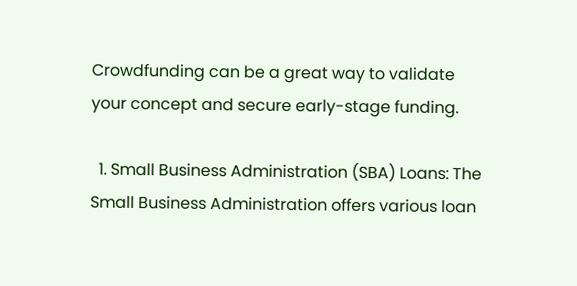Crowdfunding can be a great way to validate your concept and secure early-stage funding.

  1. Small Business Administration (SBA) Loans: The Small Business Administration offers various loan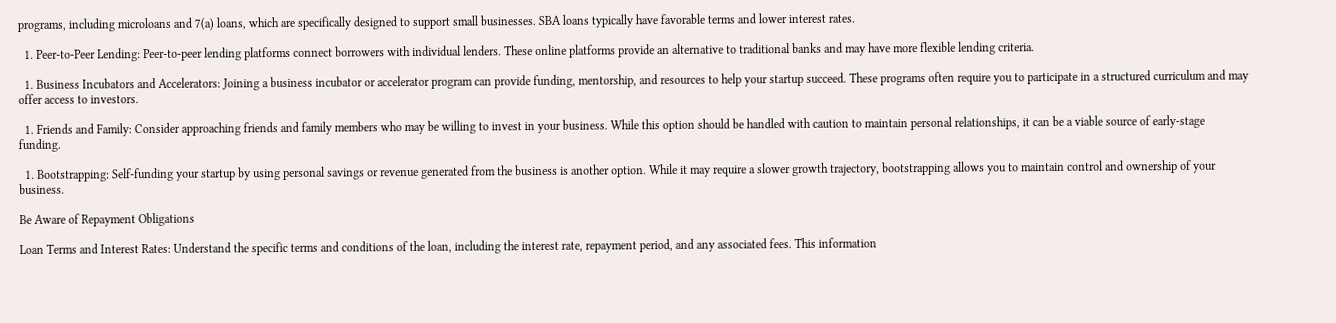programs, including microloans and 7(a) loans, which are specifically designed to support small businesses. SBA loans typically have favorable terms and lower interest rates.

  1. Peer-to-Peer Lending: Peer-to-peer lending platforms connect borrowers with individual lenders. These online platforms provide an alternative to traditional banks and may have more flexible lending criteria.

  1. Business Incubators and Accelerators: Joining a business incubator or accelerator program can provide funding, mentorship, and resources to help your startup succeed. These programs often require you to participate in a structured curriculum and may offer access to investors.

  1. Friends and Family: Consider approaching friends and family members who may be willing to invest in your business. While this option should be handled with caution to maintain personal relationships, it can be a viable source of early-stage funding.

  1. Bootstrapping: Self-funding your startup by using personal savings or revenue generated from the business is another option. While it may require a slower growth trajectory, bootstrapping allows you to maintain control and ownership of your business.

Be Aware of Repayment Obligations

Loan Terms and Interest Rates: Understand the specific terms and conditions of the loan, including the interest rate, repayment period, and any associated fees. This information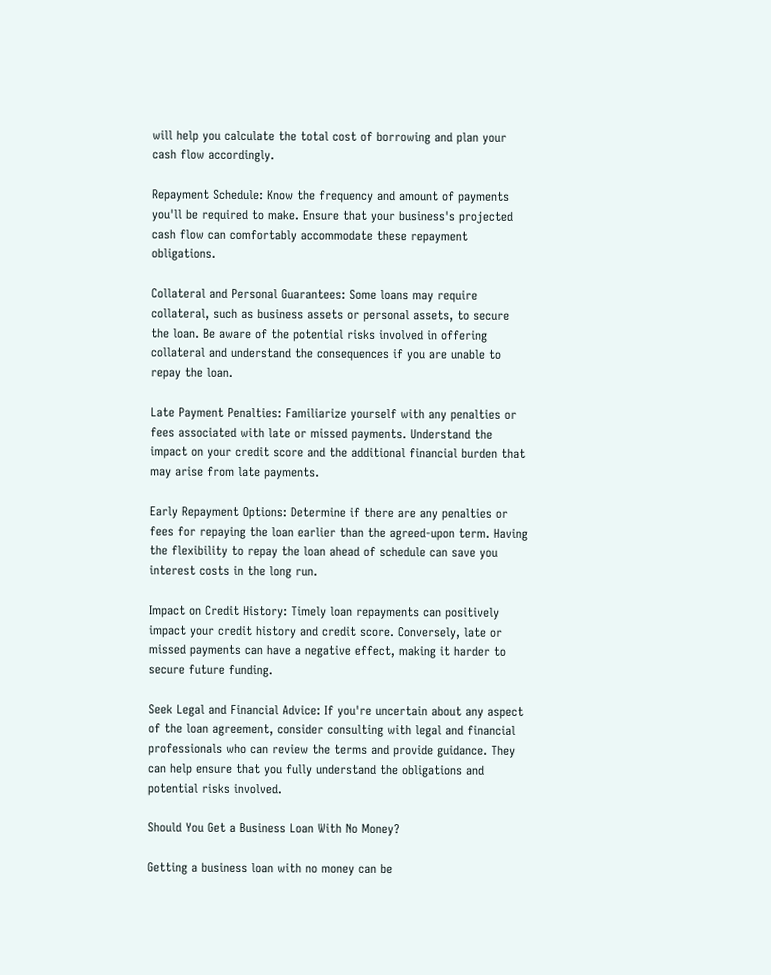will help you calculate the total cost of borrowing and plan your cash flow accordingly.

Repayment Schedule: Know the frequency and amount of payments you'll be required to make. Ensure that your business's projected cash flow can comfortably accommodate these repayment obligations.

Collateral and Personal Guarantees: Some loans may require collateral, such as business assets or personal assets, to secure the loan. Be aware of the potential risks involved in offering collateral and understand the consequences if you are unable to repay the loan.

Late Payment Penalties: Familiarize yourself with any penalties or fees associated with late or missed payments. Understand the impact on your credit score and the additional financial burden that may arise from late payments.

Early Repayment Options: Determine if there are any penalties or fees for repaying the loan earlier than the agreed-upon term. Having the flexibility to repay the loan ahead of schedule can save you interest costs in the long run.

Impact on Credit History: Timely loan repayments can positively impact your credit history and credit score. Conversely, late or missed payments can have a negative effect, making it harder to secure future funding.

Seek Legal and Financial Advice: If you're uncertain about any aspect of the loan agreement, consider consulting with legal and financial professionals who can review the terms and provide guidance. They can help ensure that you fully understand the obligations and potential risks involved.

Should You Get a Business Loan With No Money?

Getting a business loan with no money can be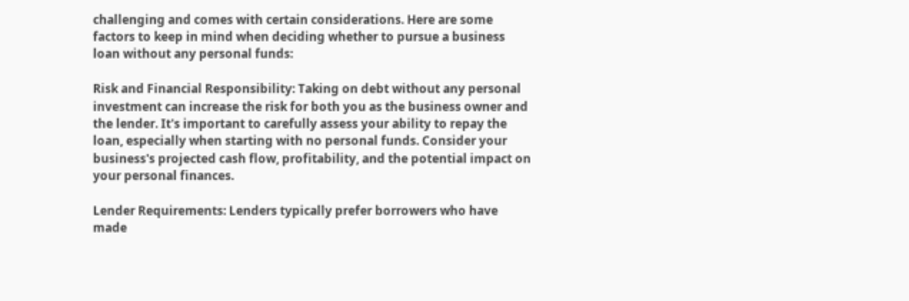challenging and comes with certain considerations. Here are some factors to keep in mind when deciding whether to pursue a business loan without any personal funds:

Risk and Financial Responsibility: Taking on debt without any personal investment can increase the risk for both you as the business owner and the lender. It's important to carefully assess your ability to repay the loan, especially when starting with no personal funds. Consider your business's projected cash flow, profitability, and the potential impact on your personal finances.

Lender Requirements: Lenders typically prefer borrowers who have made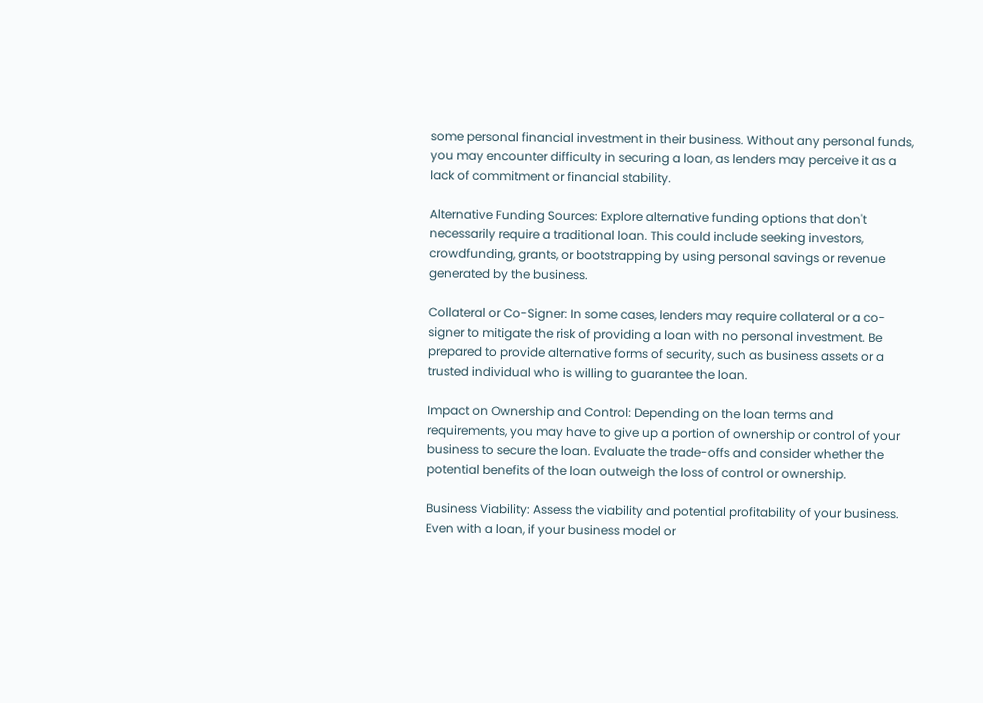some personal financial investment in their business. Without any personal funds, you may encounter difficulty in securing a loan, as lenders may perceive it as a lack of commitment or financial stability.

Alternative Funding Sources: Explore alternative funding options that don't necessarily require a traditional loan. This could include seeking investors, crowdfunding, grants, or bootstrapping by using personal savings or revenue generated by the business.

Collateral or Co-Signer: In some cases, lenders may require collateral or a co-signer to mitigate the risk of providing a loan with no personal investment. Be prepared to provide alternative forms of security, such as business assets or a trusted individual who is willing to guarantee the loan.

Impact on Ownership and Control: Depending on the loan terms and requirements, you may have to give up a portion of ownership or control of your business to secure the loan. Evaluate the trade-offs and consider whether the potential benefits of the loan outweigh the loss of control or ownership.

Business Viability: Assess the viability and potential profitability of your business. Even with a loan, if your business model or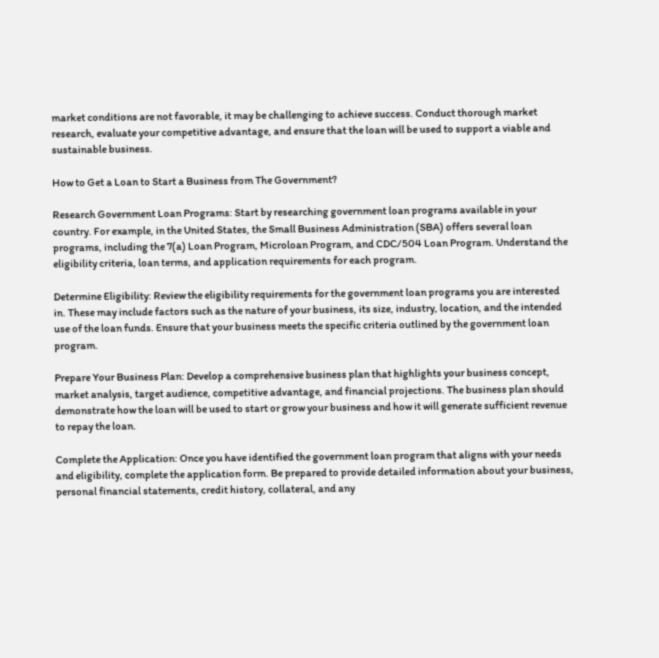market conditions are not favorable, it may be challenging to achieve success. Conduct thorough market research, evaluate your competitive advantage, and ensure that the loan will be used to support a viable and sustainable business.

How to Get a Loan to Start a Business from The Government?

Research Government Loan Programs: Start by researching government loan programs available in your country. For example, in the United States, the Small Business Administration (SBA) offers several loan programs, including the 7(a) Loan Program, Microloan Program, and CDC/504 Loan Program. Understand the eligibility criteria, loan terms, and application requirements for each program.

Determine Eligibility: Review the eligibility requirements for the government loan programs you are interested in. These may include factors such as the nature of your business, its size, industry, location, and the intended use of the loan funds. Ensure that your business meets the specific criteria outlined by the government loan program.

Prepare Your Business Plan: Develop a comprehensive business plan that highlights your business concept, market analysis, target audience, competitive advantage, and financial projections. The business plan should demonstrate how the loan will be used to start or grow your business and how it will generate sufficient revenue to repay the loan.

Complete the Application: Once you have identified the government loan program that aligns with your needs and eligibility, complete the application form. Be prepared to provide detailed information about your business, personal financial statements, credit history, collateral, and any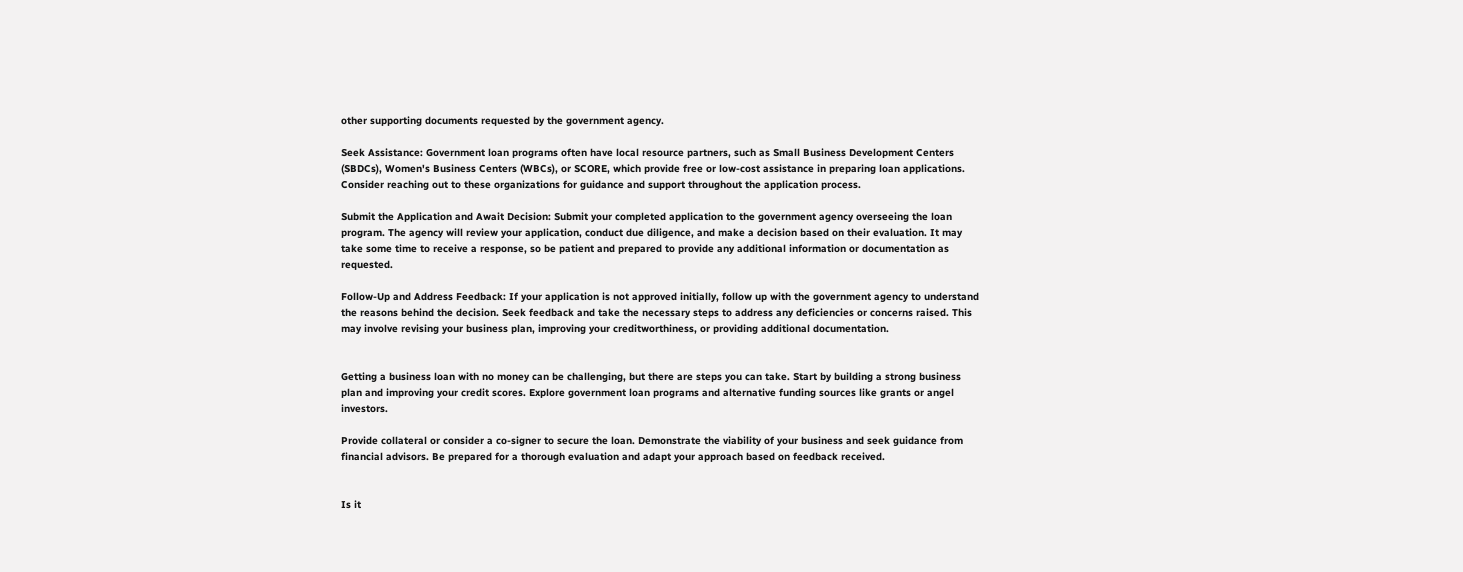other supporting documents requested by the government agency.

Seek Assistance: Government loan programs often have local resource partners, such as Small Business Development Centers (SBDCs), Women's Business Centers (WBCs), or SCORE, which provide free or low-cost assistance in preparing loan applications. Consider reaching out to these organizations for guidance and support throughout the application process.

Submit the Application and Await Decision: Submit your completed application to the government agency overseeing the loan program. The agency will review your application, conduct due diligence, and make a decision based on their evaluation. It may take some time to receive a response, so be patient and prepared to provide any additional information or documentation as requested.

Follow-Up and Address Feedback: If your application is not approved initially, follow up with the government agency to understand the reasons behind the decision. Seek feedback and take the necessary steps to address any deficiencies or concerns raised. This may involve revising your business plan, improving your creditworthiness, or providing additional documentation.


Getting a business loan with no money can be challenging, but there are steps you can take. Start by building a strong business plan and improving your credit scores. Explore government loan programs and alternative funding sources like grants or angel investors.

Provide collateral or consider a co-signer to secure the loan. Demonstrate the viability of your business and seek guidance from financial advisors. Be prepared for a thorough evaluation and adapt your approach based on feedback received.


Is it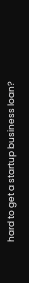hard to get a startup business loan?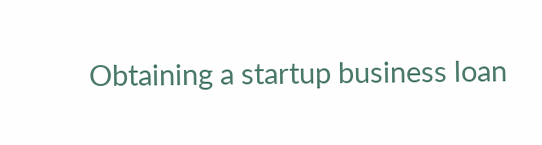Obtaining a startup business loan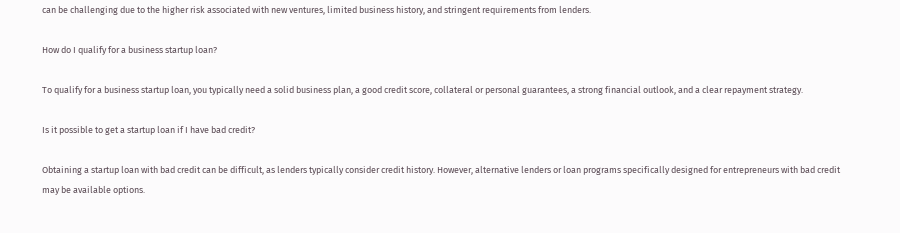can be challenging due to the higher risk associated with new ventures, limited business history, and stringent requirements from lenders.

How do I qualify for a business startup loan?

To qualify for a business startup loan, you typically need a solid business plan, a good credit score, collateral or personal guarantees, a strong financial outlook, and a clear repayment strategy.

Is it possible to get a startup loan if I have bad credit?

Obtaining a startup loan with bad credit can be difficult, as lenders typically consider credit history. However, alternative lenders or loan programs specifically designed for entrepreneurs with bad credit may be available options.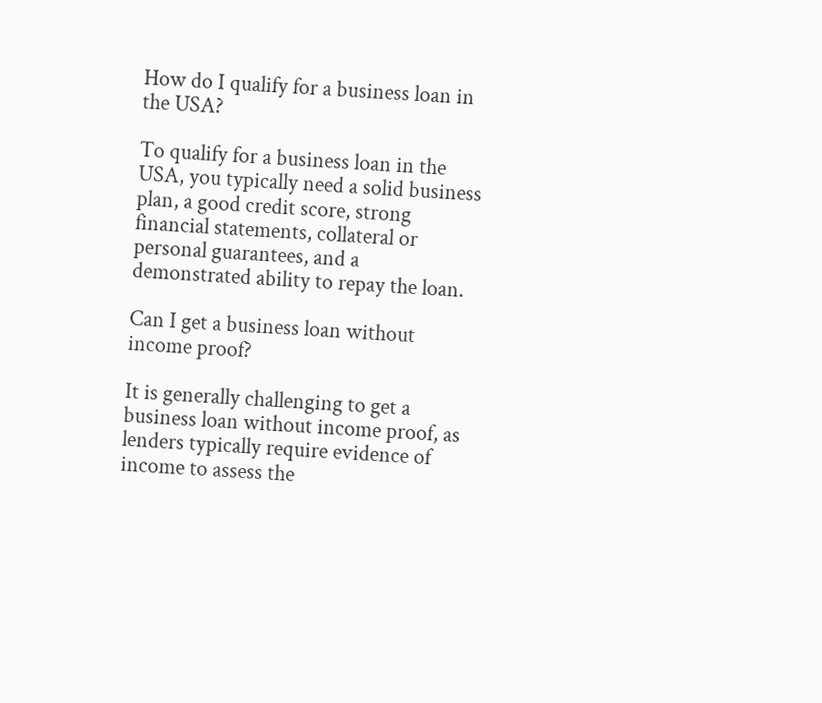How do I qualify for a business loan in the USA?

To qualify for a business loan in the USA, you typically need a solid business plan, a good credit score, strong financial statements, collateral or personal guarantees, and a demonstrated ability to repay the loan.

Can I get a business loan without income proof?

It is generally challenging to get a business loan without income proof, as lenders typically require evidence of income to assess the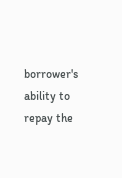borrower's ability to repay the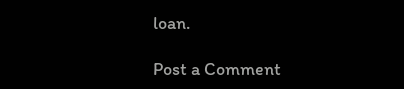loan.

Post a Comment